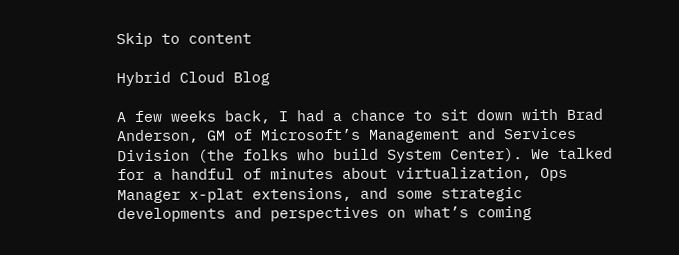Skip to content

Hybrid Cloud Blog

A few weeks back, I had a chance to sit down with Brad Anderson, GM of Microsoft’s Management and Services Division (the folks who build System Center). We talked for a handful of minutes about virtualization, Ops Manager x-plat extensions, and some strategic developments and perspectives on what’s coming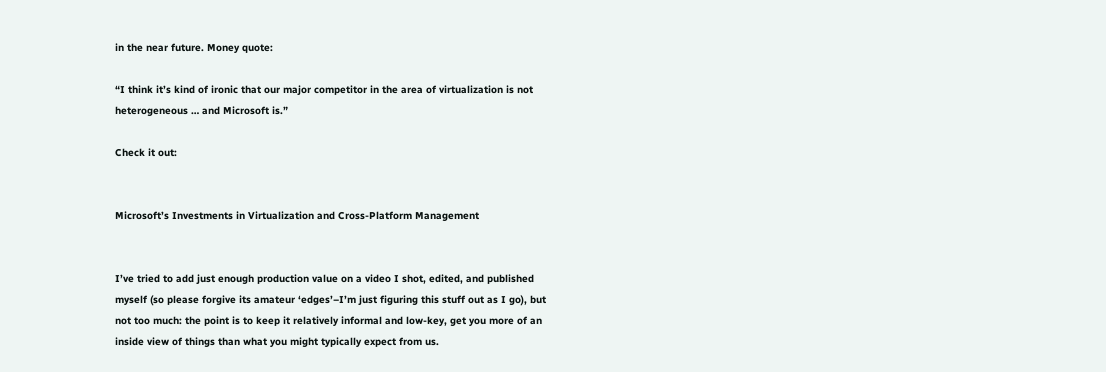in the near future. Money quote:

“I think it’s kind of ironic that our major competitor in the area of virtualization is not heterogeneous … and Microsoft is.”

Check it out:


Microsoft’s Investments in Virtualization and Cross-Platform Management


I’ve tried to add just enough production value on a video I shot, edited, and published myself (so please forgive its amateur ‘edges’–I’m just figuring this stuff out as I go), but not too much: the point is to keep it relatively informal and low-key, get you more of an inside view of things than what you might typically expect from us.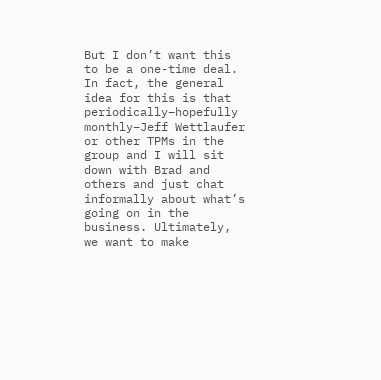But I don’t want this to be a one-time deal. In fact, the general idea for this is that periodically–hopefully monthly–Jeff Wettlaufer or other TPMs in the group and I will sit down with Brad and others and just chat informally about what’s going on in the business. Ultimately, we want to make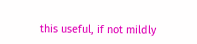this useful, if not mildly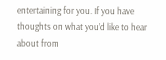entertaining for you. If you have thoughts on what you’d like to hear about from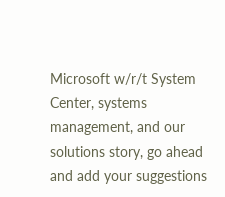Microsoft w/r/t System Center, systems management, and our solutions story, go ahead and add your suggestions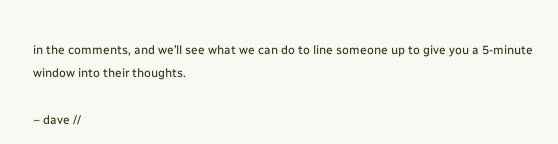in the comments, and we’ll see what we can do to line someone up to give you a 5-minute window into their thoughts.

– dave //